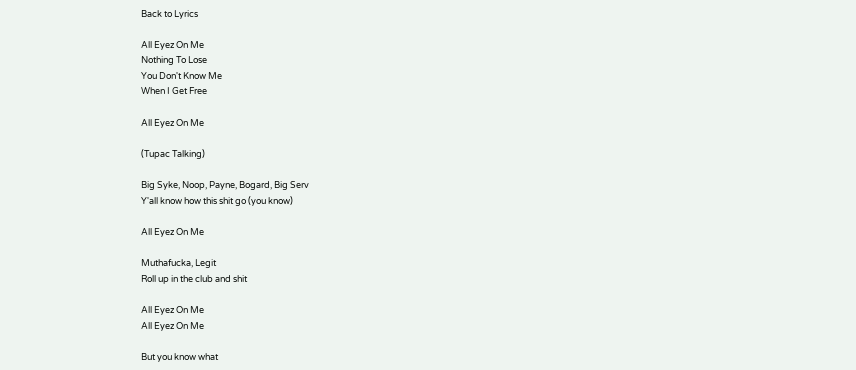Back to Lyrics

All Eyez On Me
Nothing To Lose
You Don't Know Me
When I Get Free

All Eyez On Me

(Tupac Talking)

Big Syke, Noop, Payne, Bogard, Big Serv
Y'all know how this shit go (you know)

All Eyez On Me

Muthafucka, Legit
Roll up in the club and shit

All Eyez On Me
All Eyez On Me

But you know what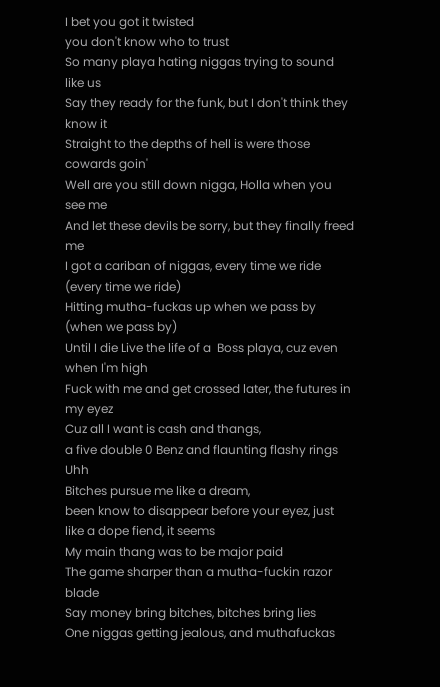I bet you got it twisted
you don't know who to trust
So many playa hating niggas trying to sound like us
Say they ready for the funk, but I don't think they know it
Straight to the depths of hell is were those cowards goin'
Well are you still down nigga, Holla when you see me
And let these devils be sorry, but they finally freed me
I got a cariban of niggas, every time we ride (every time we ride)
Hitting mutha-fuckas up when we pass by (when we pass by)
Until I die Live the life of a  Boss playa, cuz even when I'm high
Fuck with me and get crossed later, the futures in my eyez
Cuz all I want is cash and thangs,
a five double 0 Benz and flaunting flashy rings  Uhh
Bitches pursue me like a dream,
been know to disappear before your eyez, just like a dope fiend, it seems
My main thang was to be major paid
The game sharper than a mutha-fuckin razor blade
Say money bring bitches, bitches bring lies
One niggas getting jealous, and muthafuckas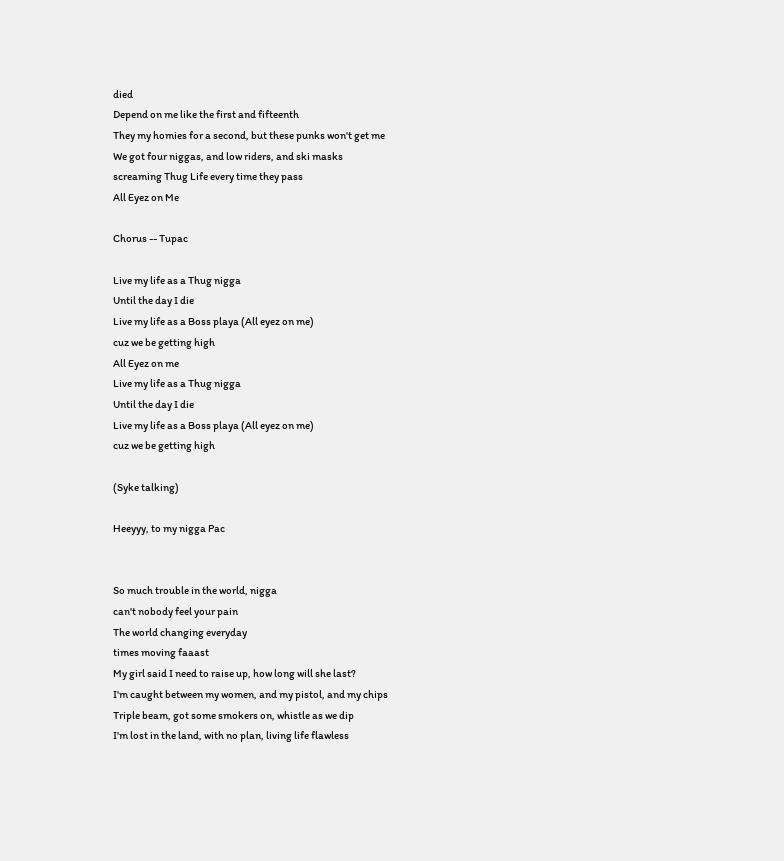died
Depend on me like the first and fifteenth
They my homies for a second, but these punks won't get me
We got four niggas, and low riders, and ski masks
screaming Thug Life every time they pass
All Eyez on Me

Chorus -- Tupac

Live my life as a Thug nigga
Until the day I die
Live my life as a Boss playa (All eyez on me)
cuz we be getting high
All Eyez on me
Live my life as a Thug nigga
Until the day I die
Live my life as a Boss playa (All eyez on me)
cuz we be getting high

(Syke talking)

Heeyyy, to my nigga Pac


So much trouble in the world, nigga
can't nobody feel your pain
The world changing everyday
times moving faaast
My girl said I need to raise up, how long will she last?
I'm caught between my women, and my pistol, and my chips
Triple beam, got some smokers on, whistle as we dip
I'm lost in the land, with no plan, living life flawless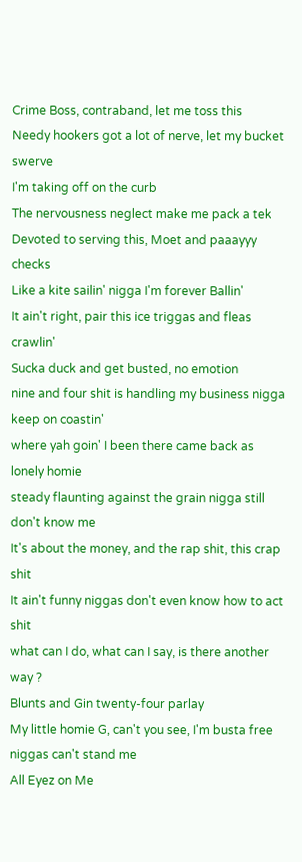Crime Boss, contraband, let me toss this
Needy hookers got a lot of nerve, let my bucket swerve
I'm taking off on the curb
The nervousness neglect make me pack a tek
Devoted to serving this, Moet and paaayyy checks
Like a kite sailin' nigga I'm forever Ballin'
It ain't right, pair this ice triggas and fleas crawlin'
Sucka duck and get busted, no emotion
nine and four shit is handling my business nigga keep on coastin'
where yah goin' I been there came back as lonely homie
steady flaunting against the grain nigga still don't know me
It's about the money, and the rap shit, this crap shit
It ain't funny niggas don't even know how to act shit
what can I do, what can I say, is there another way ?
Blunts and Gin twenty-four parlay
My little homie G, can't you see, I'm busta free
niggas can't stand me
All Eyez on Me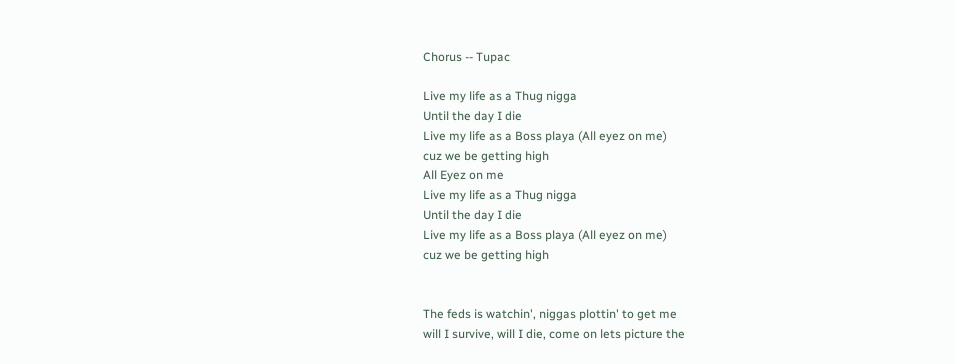Chorus -- Tupac

Live my life as a Thug nigga
Until the day I die
Live my life as a Boss playa (All eyez on me)
cuz we be getting high
All Eyez on me
Live my life as a Thug nigga
Until the day I die
Live my life as a Boss playa (All eyez on me)
cuz we be getting high


The feds is watchin', niggas plottin' to get me
will I survive, will I die, come on lets picture the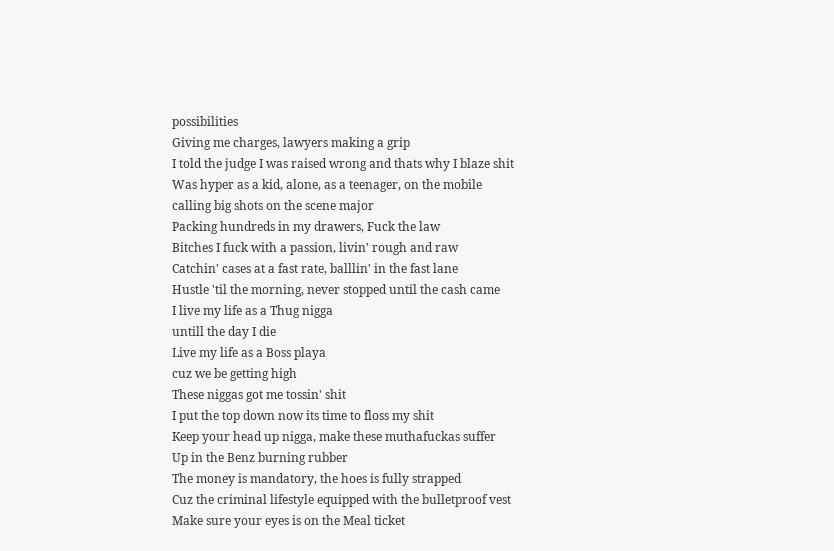possibilities
Giving me charges, lawyers making a grip
I told the judge I was raised wrong and thats why I blaze shit
Was hyper as a kid, alone, as a teenager, on the mobile
calling big shots on the scene major
Packing hundreds in my drawers, Fuck the law
Bitches I fuck with a passion, livin' rough and raw
Catchin' cases at a fast rate, balllin' in the fast lane
Hustle 'til the morning, never stopped until the cash came
I live my life as a Thug nigga
untill the day I die
Live my life as a Boss playa
cuz we be getting high
These niggas got me tossin' shit
I put the top down now its time to floss my shit
Keep your head up nigga, make these muthafuckas suffer
Up in the Benz burning rubber
The money is mandatory, the hoes is fully strapped
Cuz the criminal lifestyle equipped with the bulletproof vest
Make sure your eyes is on the Meal ticket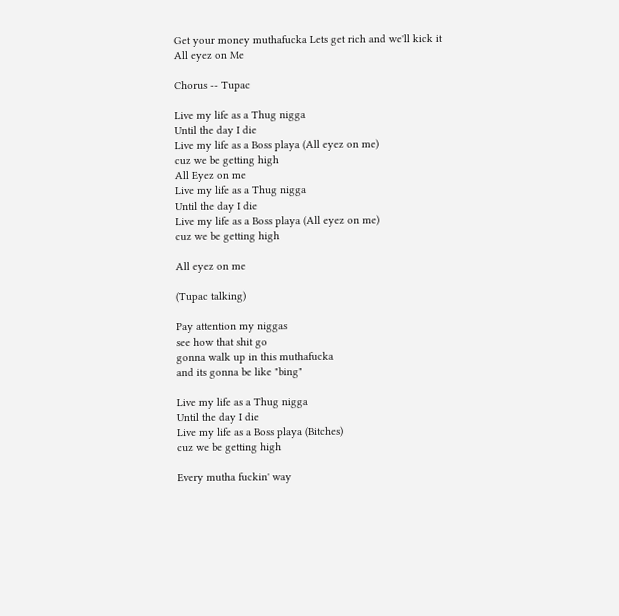Get your money muthafucka Lets get rich and we'll kick it
All eyez on Me

Chorus -- Tupac

Live my life as a Thug nigga
Until the day I die
Live my life as a Boss playa (All eyez on me)
cuz we be getting high
All Eyez on me
Live my life as a Thug nigga
Until the day I die
Live my life as a Boss playa (All eyez on me)
cuz we be getting high

All eyez on me

(Tupac talking)

Pay attention my niggas
see how that shit go
gonna walk up in this muthafucka
and its gonna be like "bing"

Live my life as a Thug nigga
Until the day I die
Live my life as a Boss playa (Bitches)
cuz we be getting high

Every mutha fuckin' way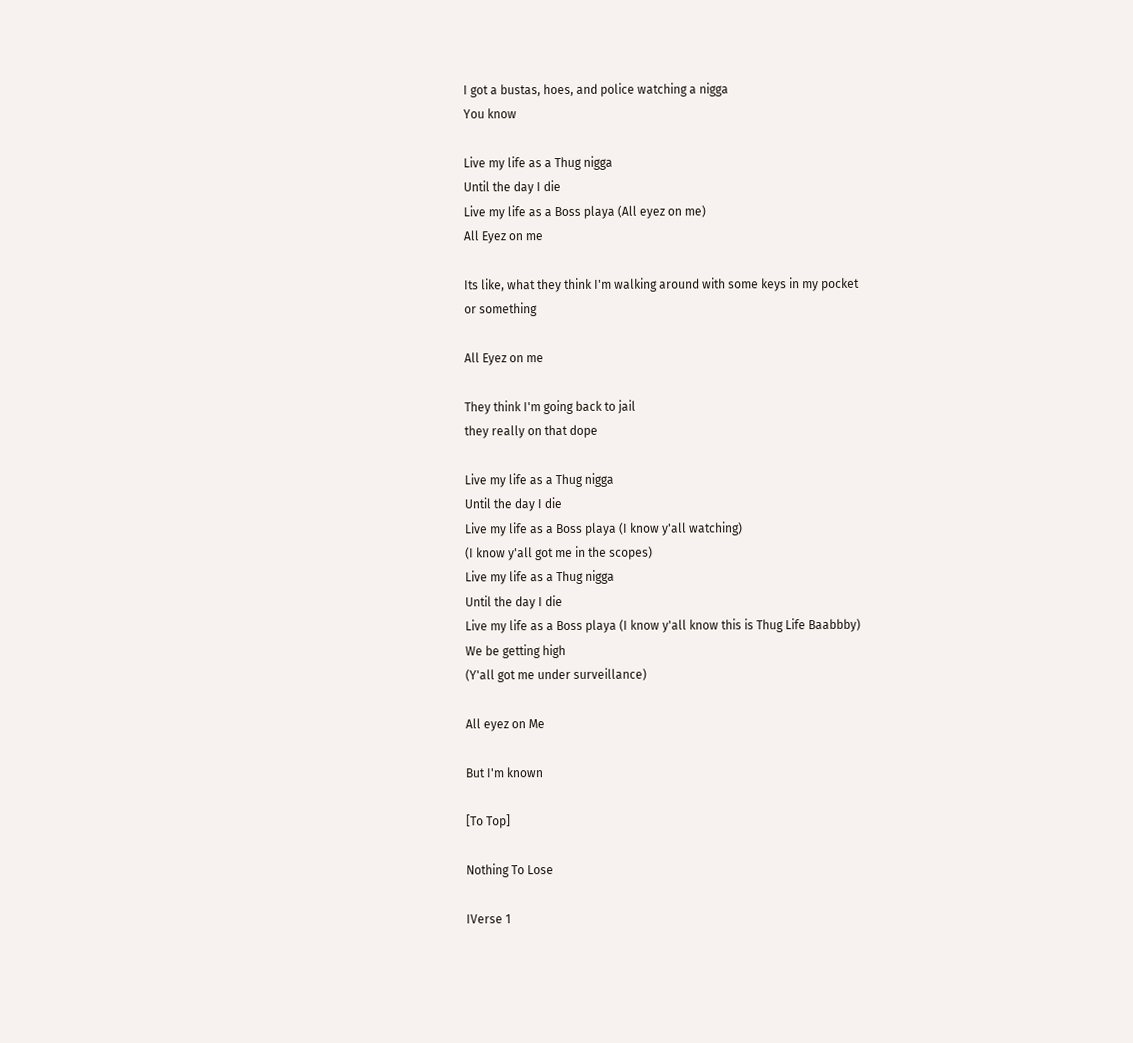I got a bustas, hoes, and police watching a nigga
You know

Live my life as a Thug nigga
Until the day I die
Live my life as a Boss playa (All eyez on me)
All Eyez on me

Its like, what they think I'm walking around with some keys in my pocket
or something

All Eyez on me

They think I'm going back to jail
they really on that dope

Live my life as a Thug nigga
Until the day I die
Live my life as a Boss playa (I know y'all watching)
(I know y'all got me in the scopes)
Live my life as a Thug nigga
Until the day I die
Live my life as a Boss playa (I know y'all know this is Thug Life Baabbby)
We be getting high
(Y'all got me under surveillance)

All eyez on Me

But I'm known

[To Top]

Nothing To Lose

IVerse 1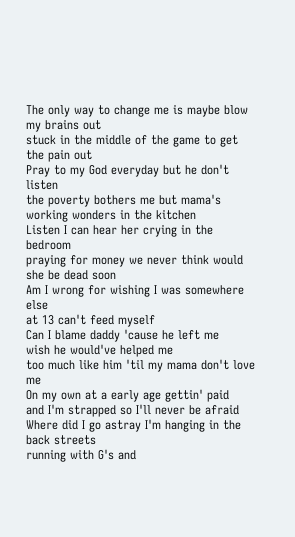The only way to change me is maybe blow my brains out
stuck in the middle of the game to get the pain out
Pray to my God everyday but he don't listen
the poverty bothers me but mama's working wonders in the kitchen
Listen I can hear her crying in the bedroom
praying for money we never think would she be dead soon
Am I wrong for wishing I was somewhere else
at 13 can't feed myself
Can I blame daddy 'cause he left me
wish he would've helped me
too much like him 'til my mama don't love me
On my own at a early age gettin' paid
and I'm strapped so I'll never be afraid
Where did I go astray I'm hanging in the back streets
running with G's and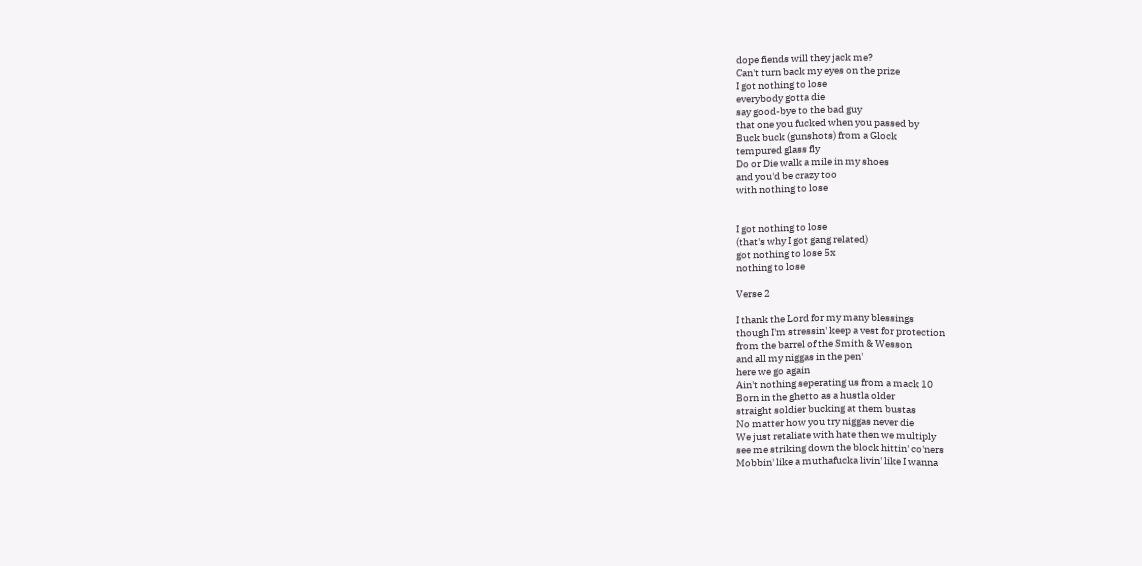dope fiends will they jack me?
Can't turn back my eyes on the prize
I got nothing to lose
everybody gotta die
say good-bye to the bad guy
that one you fucked when you passed by
Buck buck (gunshots) from a Glock
tempured glass fly
Do or Die walk a mile in my shoes
and you'd be crazy too
with nothing to lose


I got nothing to lose
(that's why I got gang related)
got nothing to lose 5x
nothing to lose

Verse 2

I thank the Lord for my many blessings
though I'm stressin' keep a vest for protection
from the barrel of the Smith & Wesson
and all my niggas in the pen'
here we go again
Ain't nothing seperating us from a mack 10
Born in the ghetto as a hustla older
straight soldier bucking at them bustas
No matter how you try niggas never die
We just retaliate with hate then we multiply
see me striking down the block hittin' co'ners
Mobbin' like a muthafucka livin' like I wanna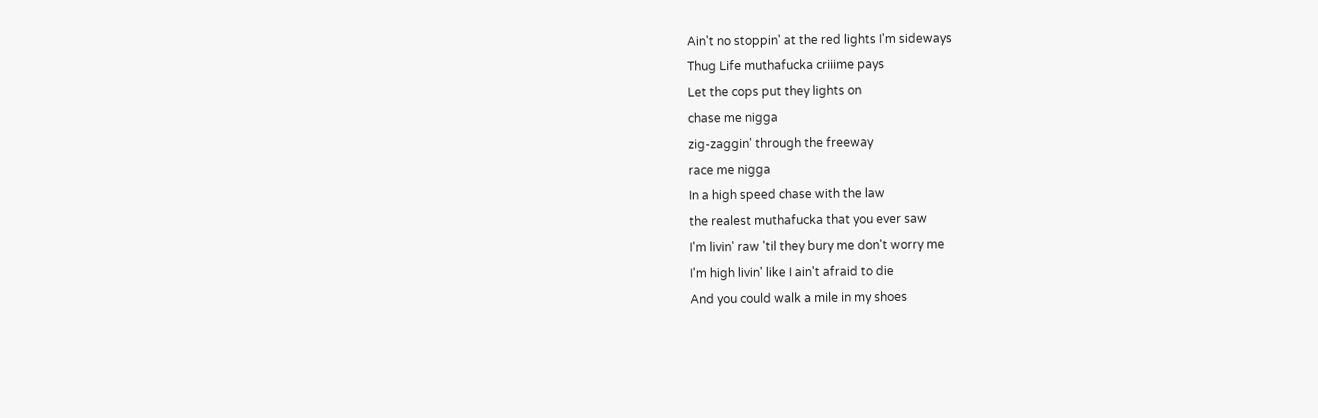Ain't no stoppin' at the red lights I'm sideways
Thug Life muthafucka criiime pays
Let the cops put they lights on
chase me nigga
zig-zaggin' through the freeway
race me nigga
In a high speed chase with the law
the realest muthafucka that you ever saw
I'm livin' raw 'til they bury me don't worry me
I'm high livin' like I ain't afraid to die
And you could walk a mile in my shoes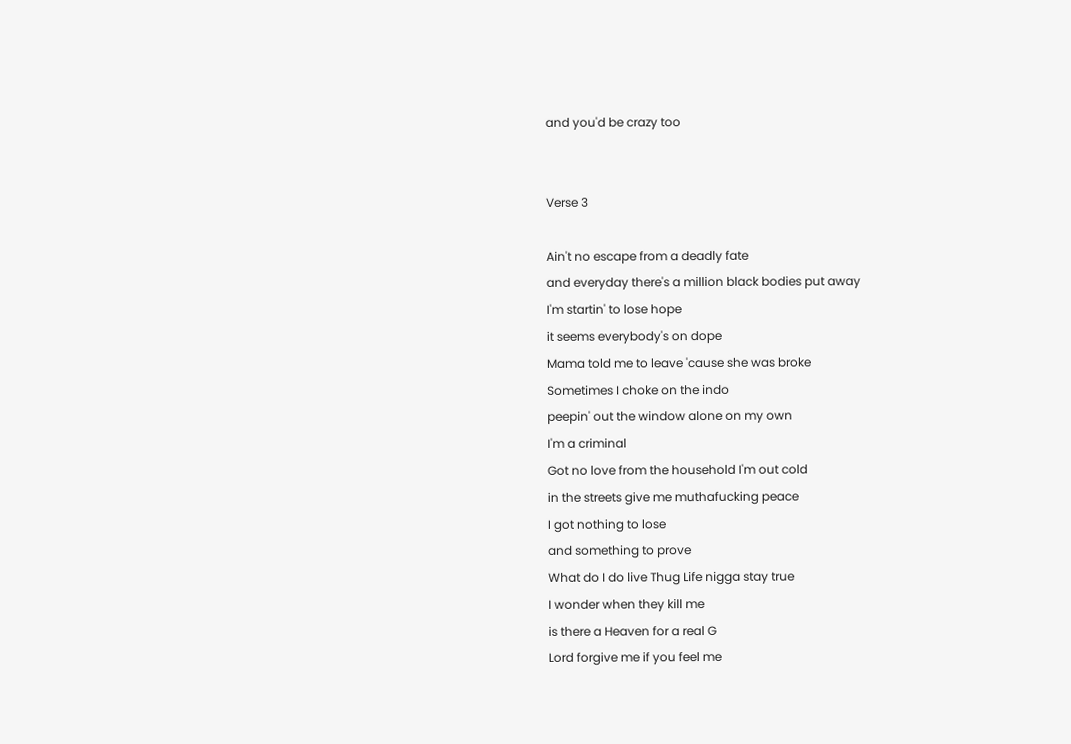and you'd be crazy too


Verse 3

Ain't no escape from a deadly fate
and everyday there's a million black bodies put away
I'm startin' to lose hope
it seems everybody's on dope
Mama told me to leave 'cause she was broke
Sometimes I choke on the indo
peepin' out the window alone on my own
I'm a criminal
Got no love from the household I'm out cold
in the streets give me muthafucking peace
I got nothing to lose
and something to prove
What do I do live Thug Life nigga stay true
I wonder when they kill me
is there a Heaven for a real G
Lord forgive me if you feel me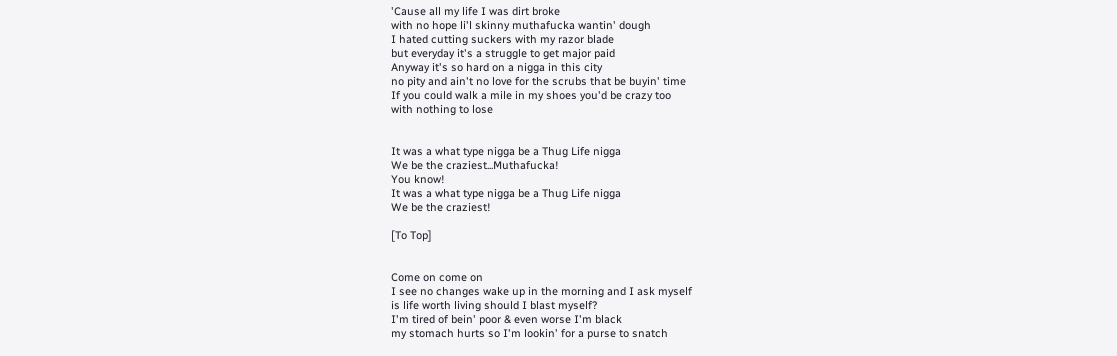'Cause all my life I was dirt broke
with no hope li'l skinny muthafucka wantin' dough
I hated cutting suckers with my razor blade
but everyday it's a struggle to get major paid
Anyway it's so hard on a nigga in this city
no pity and ain't no love for the scrubs that be buyin' time
If you could walk a mile in my shoes you'd be crazy too
with nothing to lose


It was a what type nigga be a Thug Life nigga
We be the craziest...Muthafucka!
You know!
It was a what type nigga be a Thug Life nigga
We be the craziest!

[To Top]


Come on come on
I see no changes wake up in the morning and I ask myself
is life worth living should I blast myself?
I'm tired of bein' poor & even worse I'm black
my stomach hurts so I'm lookin' for a purse to snatch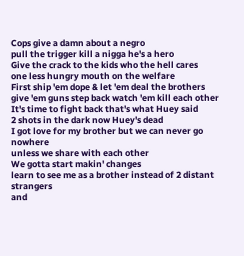Cops give a damn about a negro
pull the trigger kill a nigga he's a hero
Give the crack to the kids who the hell cares
one less hungry mouth on the welfare
First ship 'em dope & let 'em deal the brothers
give 'em guns step back watch 'em kill each other
It's time to fight back that's what Huey said
2 shots in the dark now Huey's dead
I got love for my brother but we can never go nowhere
unless we share with each other
We gotta start makin' changes
learn to see me as a brother instead of 2 distant strangers
and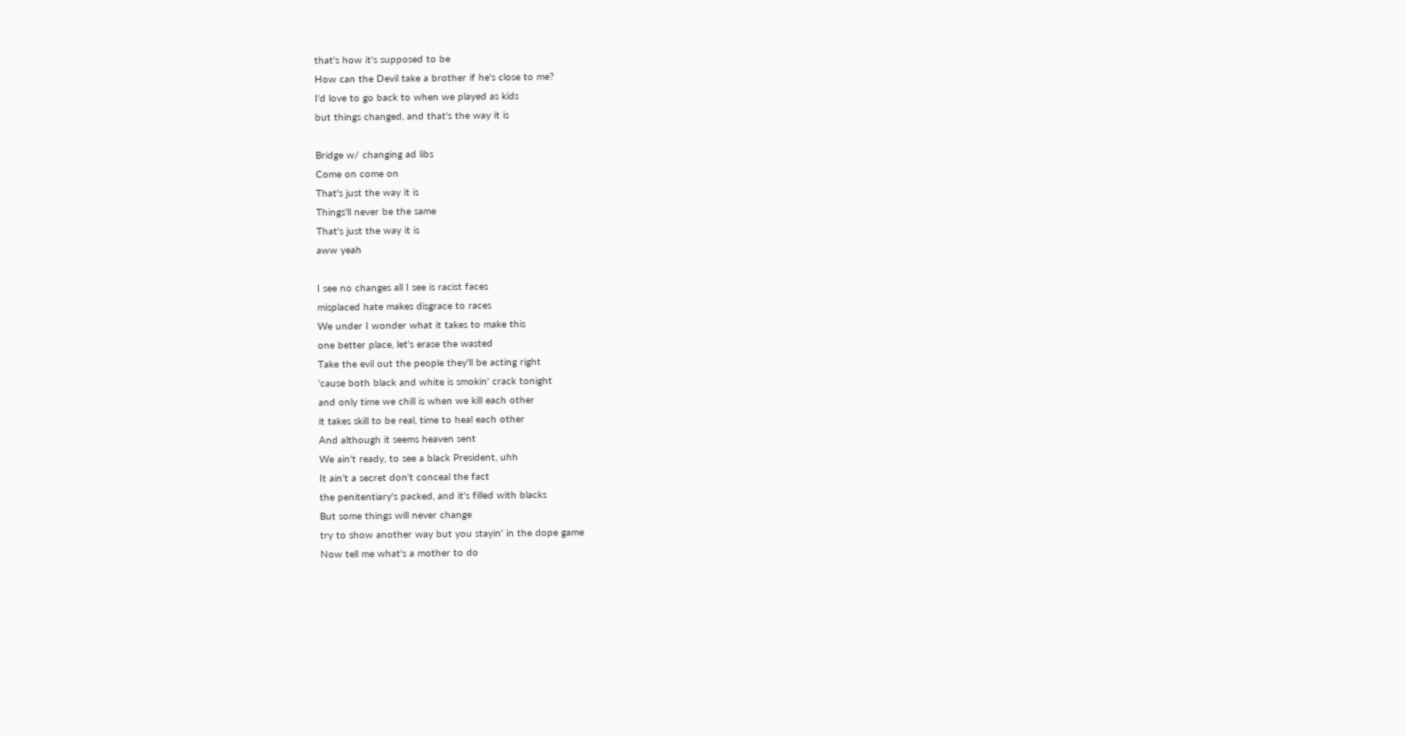that's how it's supposed to be
How can the Devil take a brother if he's close to me?
I'd love to go back to when we played as kids
but things changed, and that's the way it is

Bridge w/ changing ad libs
Come on come on
That's just the way it is
Things'll never be the same
That's just the way it is
aww yeah

I see no changes all I see is racist faces
misplaced hate makes disgrace to races
We under I wonder what it takes to make this
one better place, let's erase the wasted
Take the evil out the people they'll be acting right
'cause both black and white is smokin' crack tonight
and only time we chill is when we kill each other
it takes skill to be real, time to heal each other
And although it seems heaven sent
We ain't ready, to see a black President, uhh
It ain't a secret don't conceal the fact
the penitentiary's packed, and it's filled with blacks
But some things will never change
try to show another way but you stayin' in the dope game
Now tell me what's a mother to do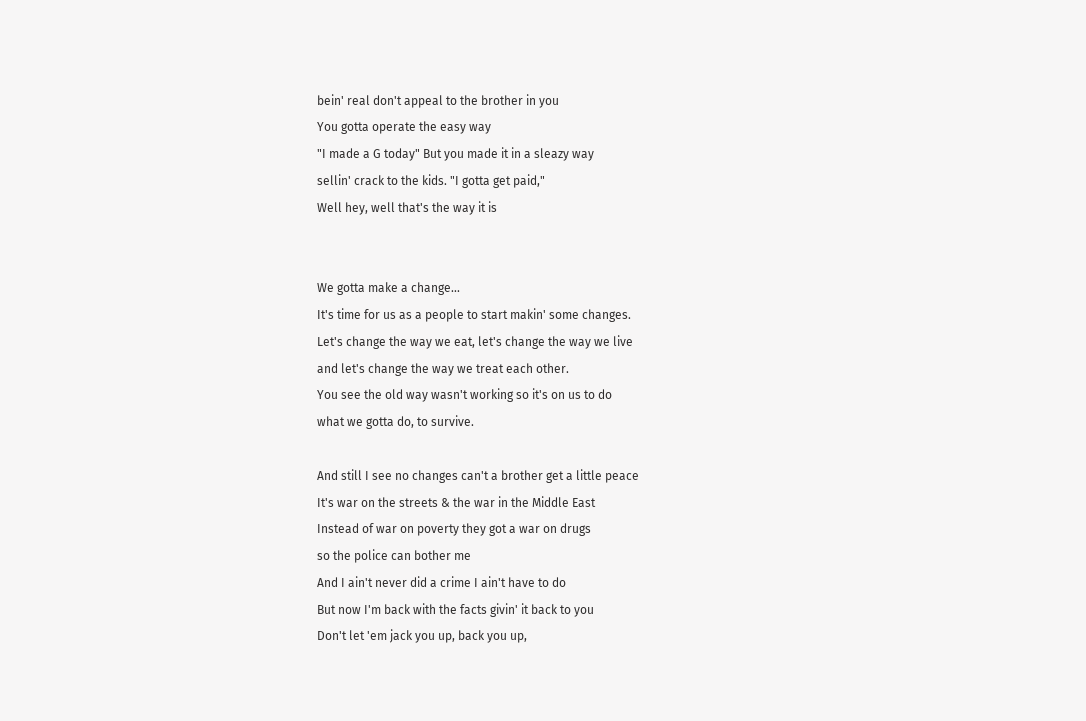bein' real don't appeal to the brother in you
You gotta operate the easy way
"I made a G today" But you made it in a sleazy way
sellin' crack to the kids. "I gotta get paid,"
Well hey, well that's the way it is


We gotta make a change...
It's time for us as a people to start makin' some changes.
Let's change the way we eat, let's change the way we live
and let's change the way we treat each other.
You see the old way wasn't working so it's on us to do
what we gotta do, to survive.

And still I see no changes can't a brother get a little peace
It's war on the streets & the war in the Middle East
Instead of war on poverty they got a war on drugs
so the police can bother me
And I ain't never did a crime I ain't have to do
But now I'm back with the facts givin' it back to you
Don't let 'em jack you up, back you up,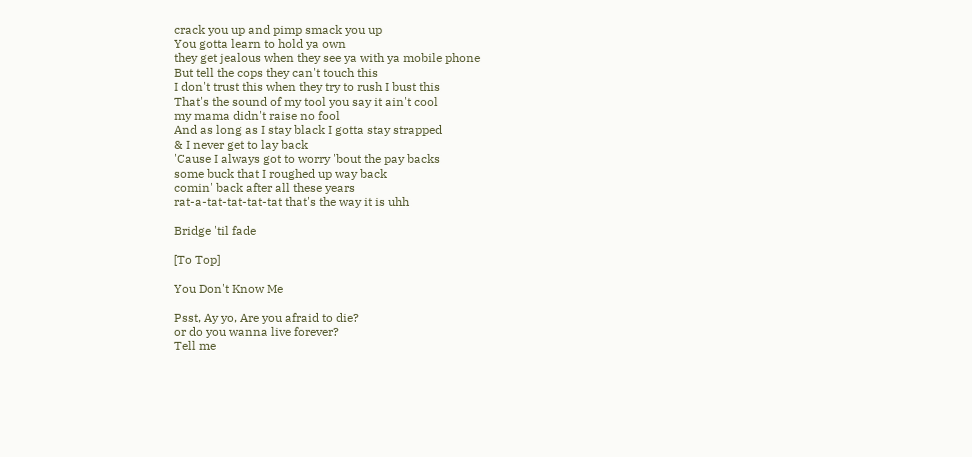crack you up and pimp smack you up
You gotta learn to hold ya own
they get jealous when they see ya with ya mobile phone
But tell the cops they can't touch this
I don't trust this when they try to rush I bust this
That's the sound of my tool you say it ain't cool
my mama didn't raise no fool
And as long as I stay black I gotta stay strapped
& I never get to lay back
'Cause I always got to worry 'bout the pay backs
some buck that I roughed up way back
comin' back after all these years
rat-a-tat-tat-tat-tat that's the way it is uhh

Bridge 'til fade

[To Top]

You Don't Know Me

Psst, Ay yo, Are you afraid to die?
or do you wanna live forever?
Tell me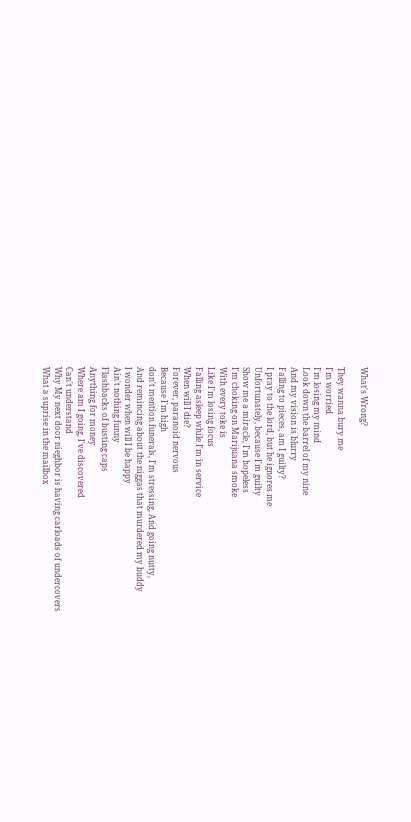What's Wrong?

They wanna bury me
I'm worried
I'm losing my mind
Look down the barrel of my nine
And my vision is blurry
Falling to pieces, am I guilty?
I pray to the lord, but he ignores me
Unfortunately, because I'm guilty
Show me a miracle, I'm hopeless
I'm choking on Marijuana smoke
With every toke is
Like I'm losing focus
Falling asleep while I'm in service
When will I die?
Forever, paranoid nervous
Because I'm high
don't mention funerals, I'm stressing, And going nutty,
And remincing about the niggas that murdered my buddy
I wonder when will I be happy
Ain't nothing funny
Flashbacks of busting caps
Anything for money
Where am I going, I've discovered
Can't understand
Why My next door nieghbor is having carloads of undercovers
What a suprise in the mailbox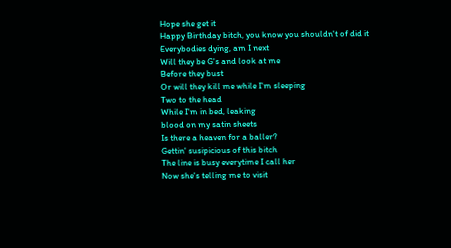Hope she get it
Happy Birthday bitch, you know you shouldn't of did it
Everybodies dying, am I next
Will they be G's and look at me
Before they bust
Or will they kill me while I'm sleeping
Two to the head
While I'm in bed, leaking
blood on my satin sheets
Is there a heaven for a baller?
Gettin' susipicious of this bitch
The line is busy everytime I call her
Now she's telling me to visit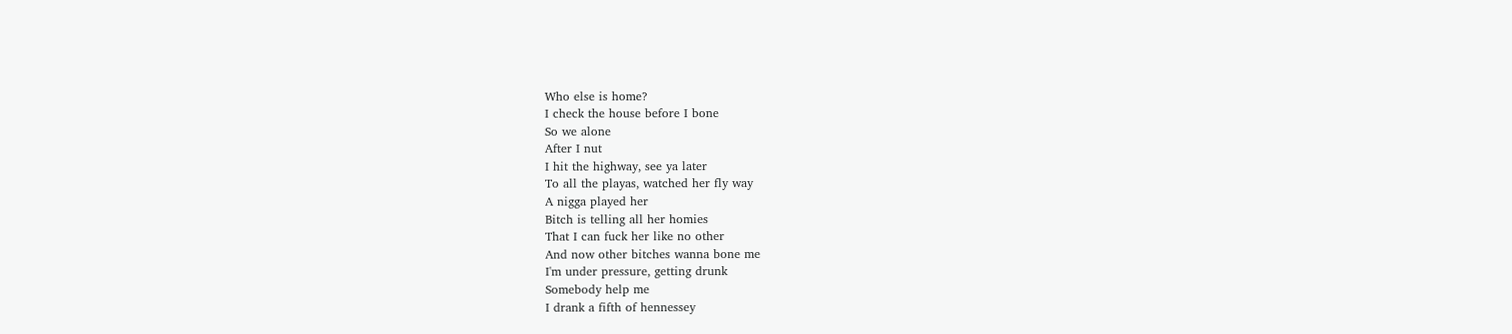Who else is home?
I check the house before I bone
So we alone
After I nut
I hit the highway, see ya later
To all the playas, watched her fly way
A nigga played her
Bitch is telling all her homies
That I can fuck her like no other
And now other bitches wanna bone me
I'm under pressure, getting drunk
Somebody help me
I drank a fifth of hennessey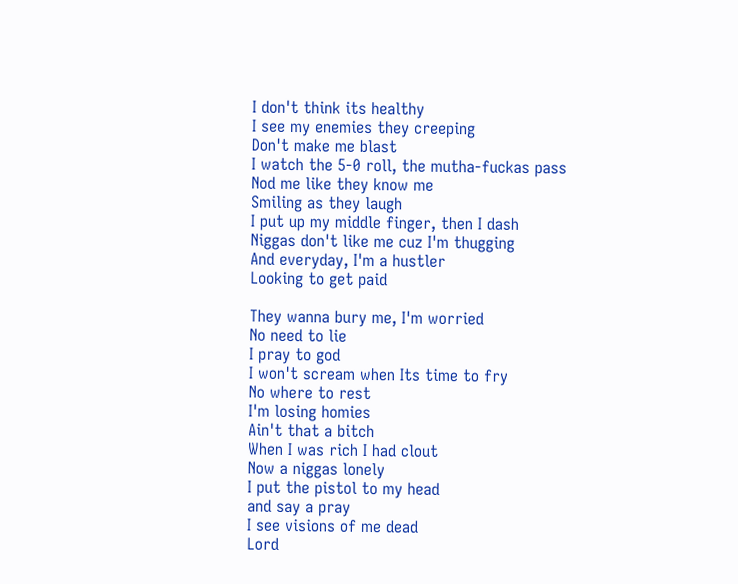I don't think its healthy
I see my enemies they creeping
Don't make me blast
I watch the 5-0 roll, the mutha-fuckas pass
Nod me like they know me
Smiling as they laugh
I put up my middle finger, then I dash
Niggas don't like me cuz I'm thugging
And everyday, I'm a hustler
Looking to get paid

They wanna bury me, I'm worried
No need to lie
I pray to god
I won't scream when Its time to fry
No where to rest
I'm losing homies
Ain't that a bitch
When I was rich I had clout
Now a niggas lonely
I put the pistol to my head
and say a pray
I see visions of me dead
Lord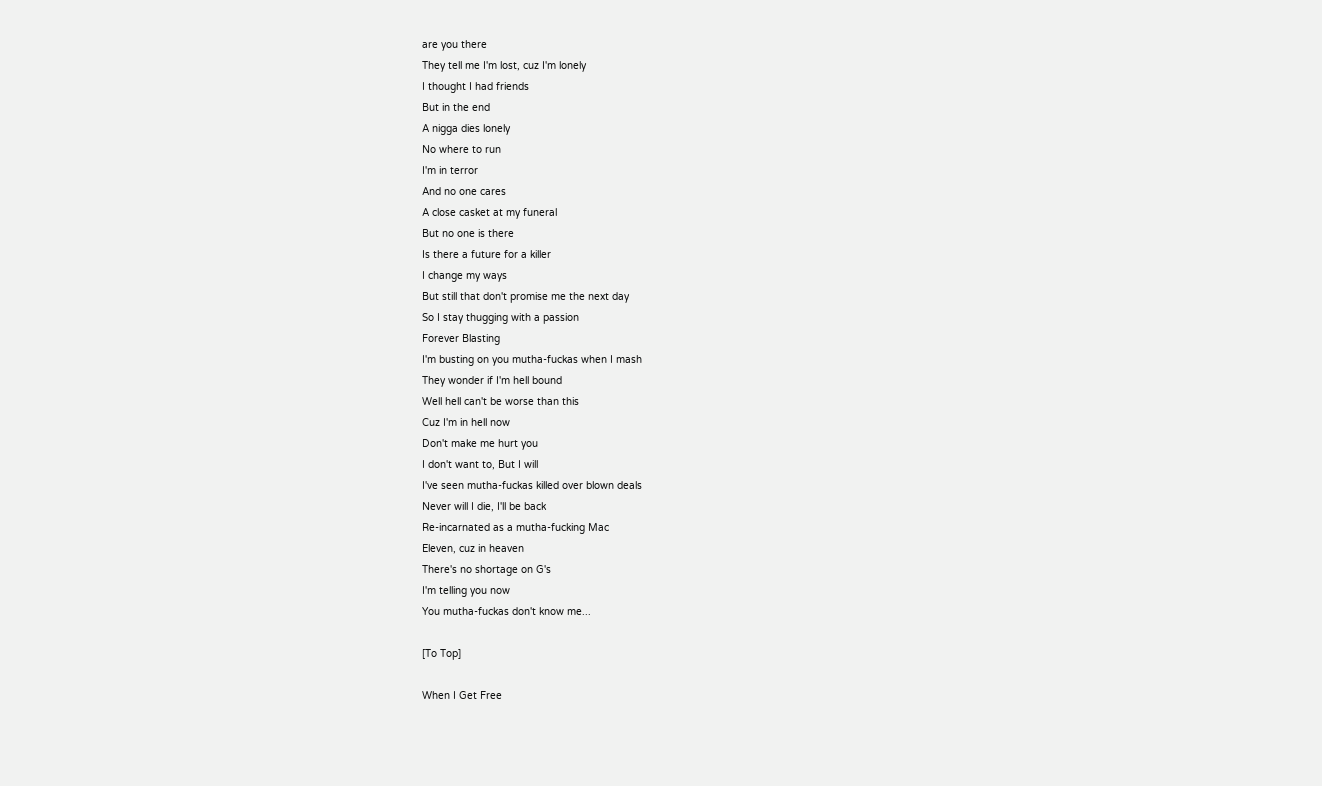are you there
They tell me I'm lost, cuz I'm lonely
I thought I had friends
But in the end
A nigga dies lonely
No where to run
I'm in terror
And no one cares
A close casket at my funeral
But no one is there
Is there a future for a killer
I change my ways
But still that don't promise me the next day
So I stay thugging with a passion
Forever Blasting
I'm busting on you mutha-fuckas when I mash
They wonder if I'm hell bound
Well hell can't be worse than this
Cuz I'm in hell now
Don't make me hurt you
I don't want to, But I will
I've seen mutha-fuckas killed over blown deals
Never will I die, I'll be back
Re-incarnated as a mutha-fucking Mac
Eleven, cuz in heaven
There's no shortage on G's
I'm telling you now
You mutha-fuckas don't know me...

[To Top]

When I Get Free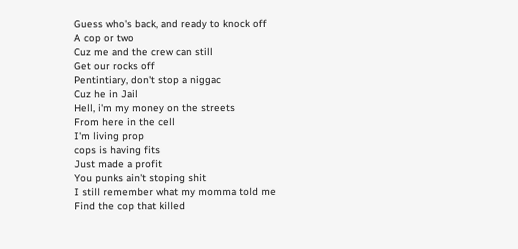Guess who's back, and ready to knock off
A cop or two
Cuz me and the crew can still
Get our rocks off
Pentintiary, don't stop a niggac
Cuz he in Jail
Hell, i'm my money on the streets
From here in the cell
I'm living prop
cops is having fits
Just made a profit
You punks ain't stoping shit
I still remember what my momma told me
Find the cop that killed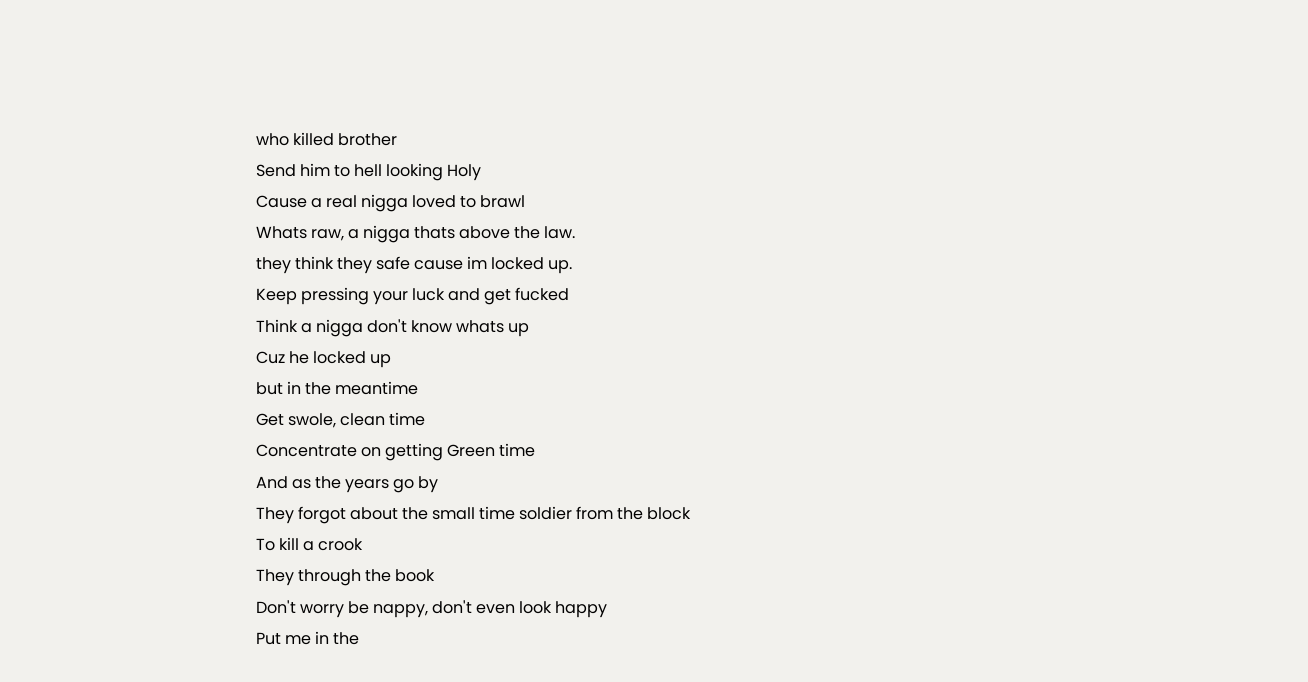who killed brother
Send him to hell looking Holy
Cause a real nigga loved to brawl
Whats raw, a nigga thats above the law.
they think they safe cause im locked up.
Keep pressing your luck and get fucked
Think a nigga don't know whats up
Cuz he locked up
but in the meantime
Get swole, clean time
Concentrate on getting Green time
And as the years go by
They forgot about the small time soldier from the block
To kill a crook
They through the book
Don't worry be nappy, don't even look happy
Put me in the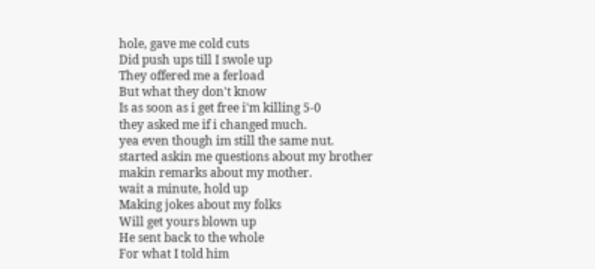hole, gave me cold cuts
Did push ups till I swole up
They offered me a ferload
But what they don't know
Is as soon as i get free i'm killing 5-0
they asked me if i changed much.
yea even though im still the same nut.
started askin me questions about my brother
makin remarks about my mother.
wait a minute, hold up
Making jokes about my folks
Will get yours blown up
He sent back to the whole
For what I told him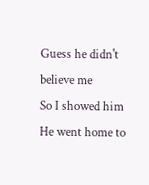Guess he didn't believe me
So I showed him
He went home to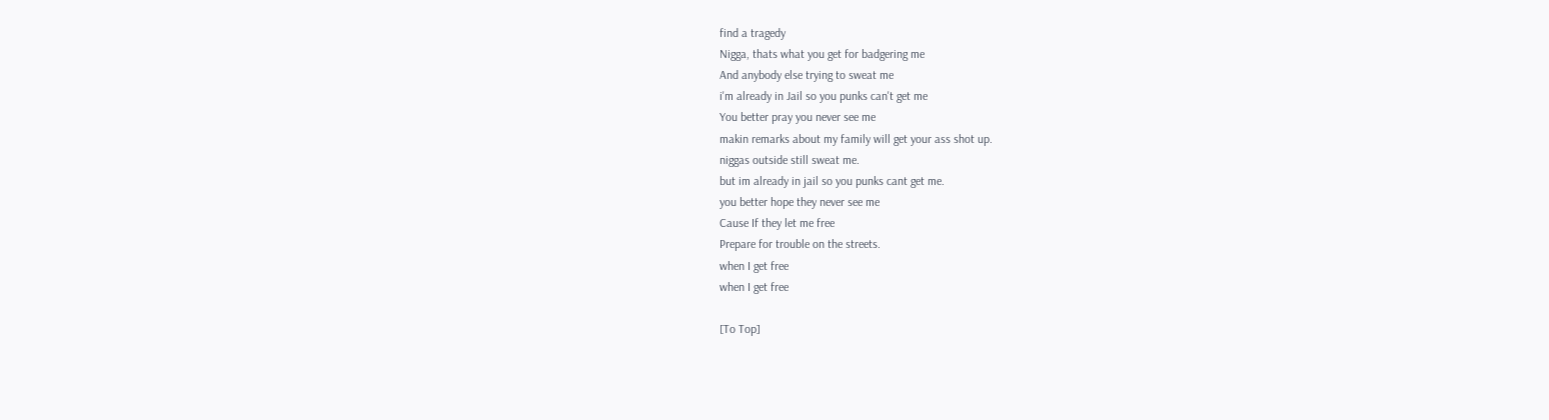find a tragedy
Nigga, thats what you get for badgering me
And anybody else trying to sweat me
i'm already in Jail so you punks can't get me
You better pray you never see me
makin remarks about my family will get your ass shot up.
niggas outside still sweat me.
but im already in jail so you punks cant get me.
you better hope they never see me
Cause If they let me free
Prepare for trouble on the streets.
when I get free
when I get free

[To Top]